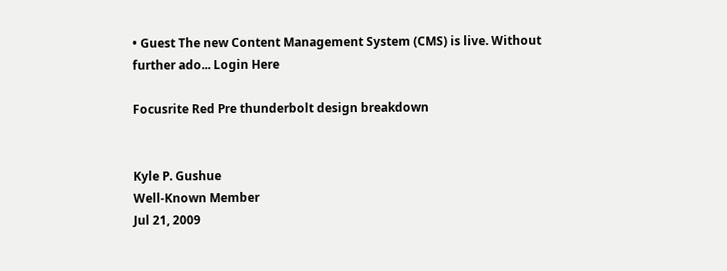• Guest The new Content Management System (CMS) is live. Without further ado... Login Here

Focusrite Red Pre thunderbolt design breakdown


Kyle P. Gushue
Well-Known Member
Jul 21, 2009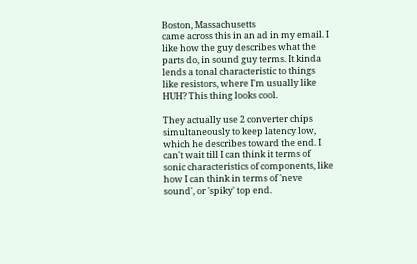Boston, Massachusetts
came across this in an ad in my email. I like how the guy describes what the parts do, in sound guy terms. It kinda lends a tonal characteristic to things like resistors, where I'm usually like HUH? This thing looks cool.

They actually use 2 converter chips simultaneously to keep latency low, which he describes toward the end. I can't wait till I can think it terms of sonic characteristics of components, like how I can think in terms of 'neve sound', or 'spiky' top end.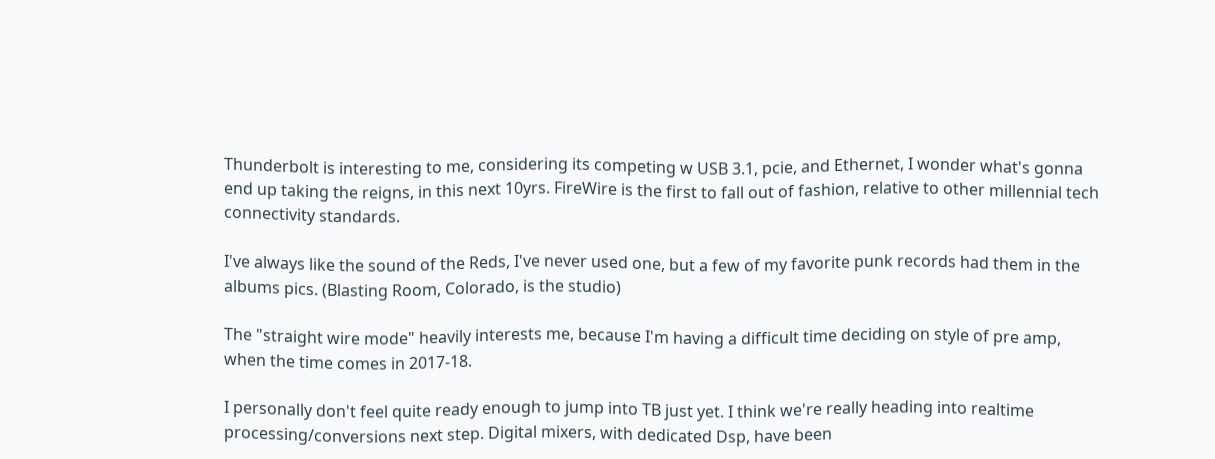Thunderbolt is interesting to me, considering its competing w USB 3.1, pcie, and Ethernet, I wonder what's gonna end up taking the reigns, in this next 10yrs. FireWire is the first to fall out of fashion, relative to other millennial tech connectivity standards.

I've always like the sound of the Reds, I've never used one, but a few of my favorite punk records had them in the albums pics. (Blasting Room, Colorado, is the studio)

The "straight wire mode" heavily interests me, because I'm having a difficult time deciding on style of pre amp, when the time comes in 2017-18.

I personally don't feel quite ready enough to jump into TB just yet. I think we're really heading into realtime processing/conversions next step. Digital mixers, with dedicated Dsp, have been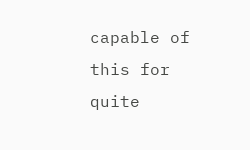capable of this for quite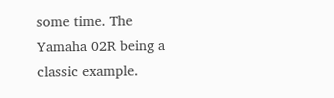some time. The Yamaha 02R being a classic example.